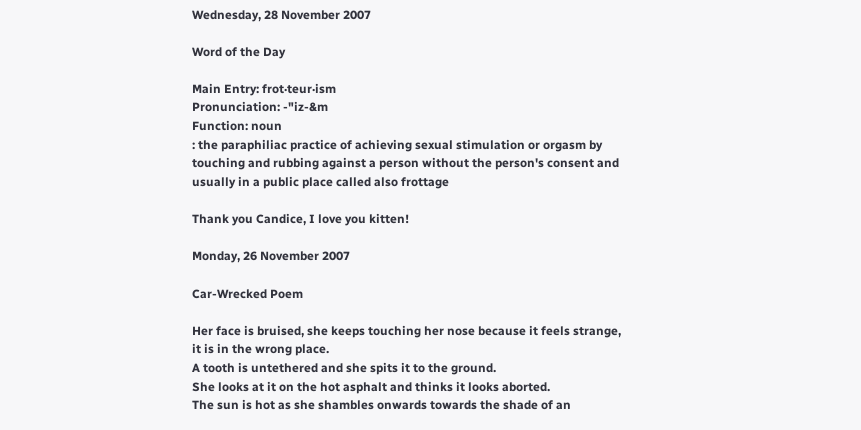Wednesday, 28 November 2007

Word of the Day

Main Entry: frot·teur·ism
Pronunciation: -"iz-&m
Function: noun
: the paraphiliac practice of achieving sexual stimulation or orgasm by touching and rubbing against a person without the person's consent and usually in a public place called also frottage

Thank you Candice, I love you kitten!

Monday, 26 November 2007

Car-Wrecked Poem

Her face is bruised, she keeps touching her nose because it feels strange, it is in the wrong place.
A tooth is untethered and she spits it to the ground.
She looks at it on the hot asphalt and thinks it looks aborted.
The sun is hot as she shambles onwards towards the shade of an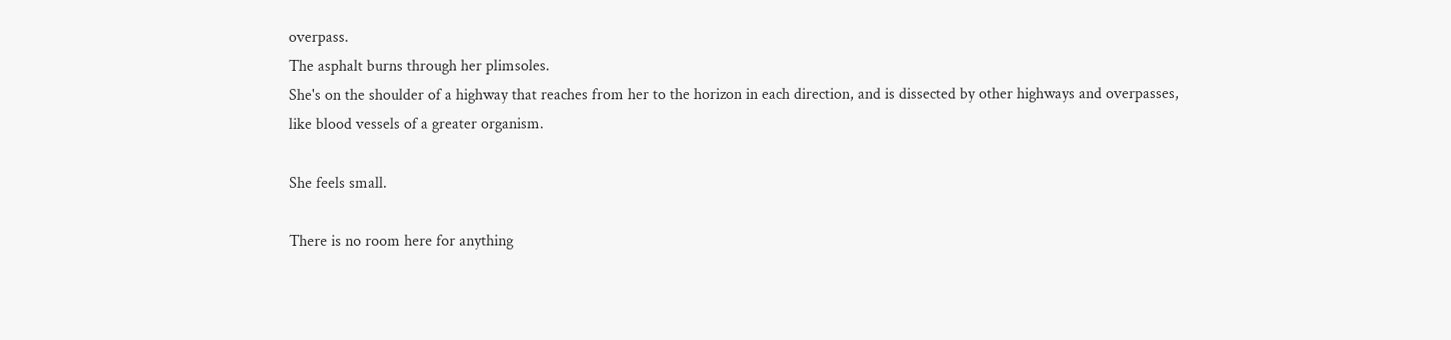overpass.
The asphalt burns through her plimsoles.
She's on the shoulder of a highway that reaches from her to the horizon in each direction, and is dissected by other highways and overpasses,
like blood vessels of a greater organism.

She feels small.

There is no room here for anything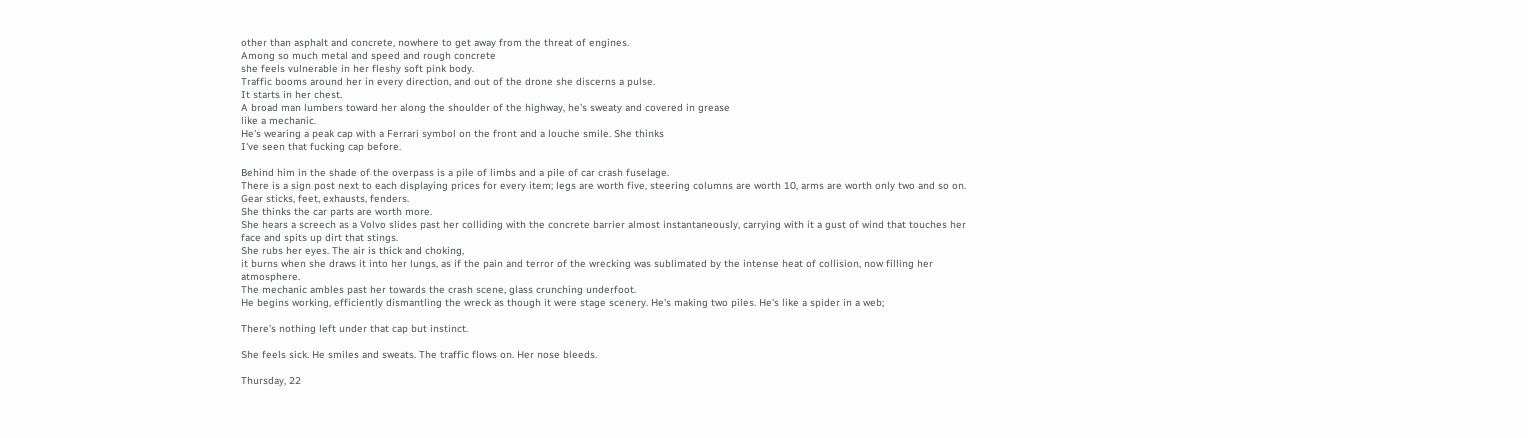other than asphalt and concrete, nowhere to get away from the threat of engines.
Among so much metal and speed and rough concrete
she feels vulnerable in her fleshy soft pink body.
Traffic booms around her in every direction, and out of the drone she discerns a pulse.
It starts in her chest.
A broad man lumbers toward her along the shoulder of the highway, he's sweaty and covered in grease
like a mechanic.
He's wearing a peak cap with a Ferrari symbol on the front and a louche smile. She thinks
I've seen that fucking cap before.

Behind him in the shade of the overpass is a pile of limbs and a pile of car crash fuselage.
There is a sign post next to each displaying prices for every item; legs are worth five, steering columns are worth 10, arms are worth only two and so on. Gear sticks, feet, exhausts, fenders.
She thinks the car parts are worth more.
She hears a screech as a Volvo slides past her colliding with the concrete barrier almost instantaneously, carrying with it a gust of wind that touches her face and spits up dirt that stings.
She rubs her eyes. The air is thick and choking,
it burns when she draws it into her lungs, as if the pain and terror of the wrecking was sublimated by the intense heat of collision, now filling her atmosphere.
The mechanic ambles past her towards the crash scene, glass crunching underfoot.
He begins working, efficiently dismantling the wreck as though it were stage scenery. He's making two piles. He's like a spider in a web;

There's nothing left under that cap but instinct.

She feels sick. He smiles and sweats. The traffic flows on. Her nose bleeds.

Thursday, 22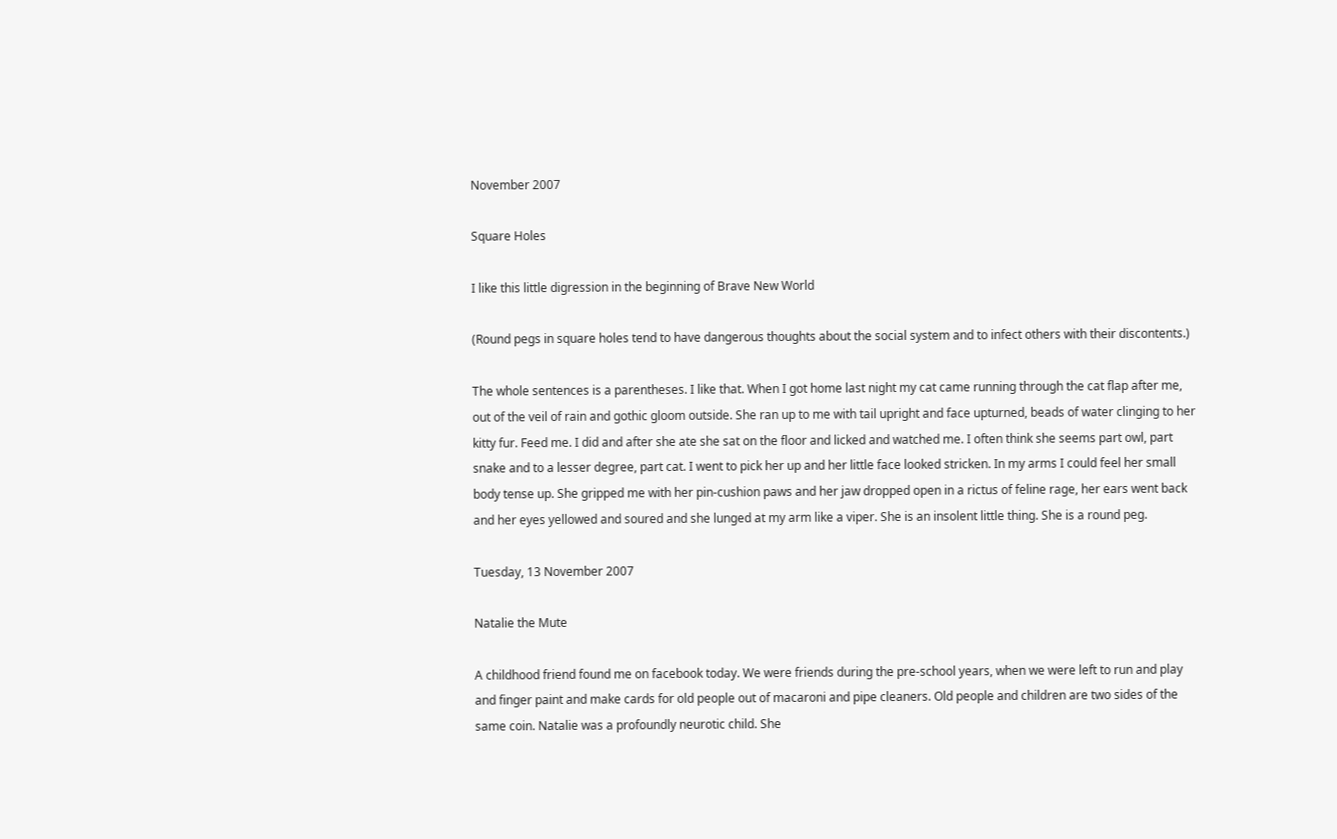November 2007

Square Holes

I like this little digression in the beginning of Brave New World

(Round pegs in square holes tend to have dangerous thoughts about the social system and to infect others with their discontents.)

The whole sentences is a parentheses. I like that. When I got home last night my cat came running through the cat flap after me, out of the veil of rain and gothic gloom outside. She ran up to me with tail upright and face upturned, beads of water clinging to her kitty fur. Feed me. I did and after she ate she sat on the floor and licked and watched me. I often think she seems part owl, part snake and to a lesser degree, part cat. I went to pick her up and her little face looked stricken. In my arms I could feel her small body tense up. She gripped me with her pin-cushion paws and her jaw dropped open in a rictus of feline rage, her ears went back and her eyes yellowed and soured and she lunged at my arm like a viper. She is an insolent little thing. She is a round peg.

Tuesday, 13 November 2007

Natalie the Mute

A childhood friend found me on facebook today. We were friends during the pre-school years, when we were left to run and play and finger paint and make cards for old people out of macaroni and pipe cleaners. Old people and children are two sides of the same coin. Natalie was a profoundly neurotic child. She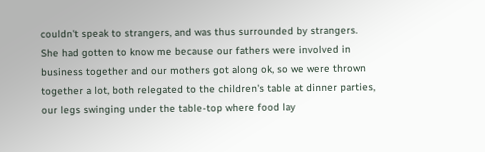couldn't speak to strangers, and was thus surrounded by strangers. She had gotten to know me because our fathers were involved in business together and our mothers got along ok, so we were thrown together a lot, both relegated to the children's table at dinner parties, our legs swinging under the table-top where food lay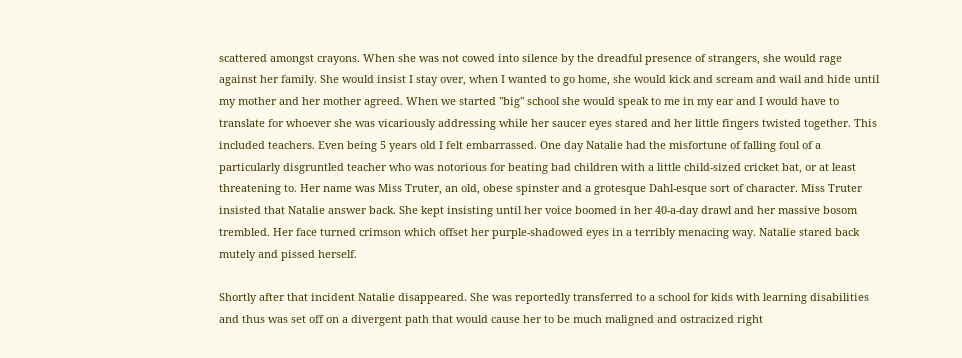scattered amongst crayons. When she was not cowed into silence by the dreadful presence of strangers, she would rage against her family. She would insist I stay over, when I wanted to go home, she would kick and scream and wail and hide until my mother and her mother agreed. When we started "big" school she would speak to me in my ear and I would have to translate for whoever she was vicariously addressing while her saucer eyes stared and her little fingers twisted together. This included teachers. Even being 5 years old I felt embarrassed. One day Natalie had the misfortune of falling foul of a particularly disgruntled teacher who was notorious for beating bad children with a little child-sized cricket bat, or at least threatening to. Her name was Miss Truter, an old, obese spinster and a grotesque Dahl-esque sort of character. Miss Truter insisted that Natalie answer back. She kept insisting until her voice boomed in her 40-a-day drawl and her massive bosom trembled. Her face turned crimson which offset her purple-shadowed eyes in a terribly menacing way. Natalie stared back mutely and pissed herself.

Shortly after that incident Natalie disappeared. She was reportedly transferred to a school for kids with learning disabilities and thus was set off on a divergent path that would cause her to be much maligned and ostracized right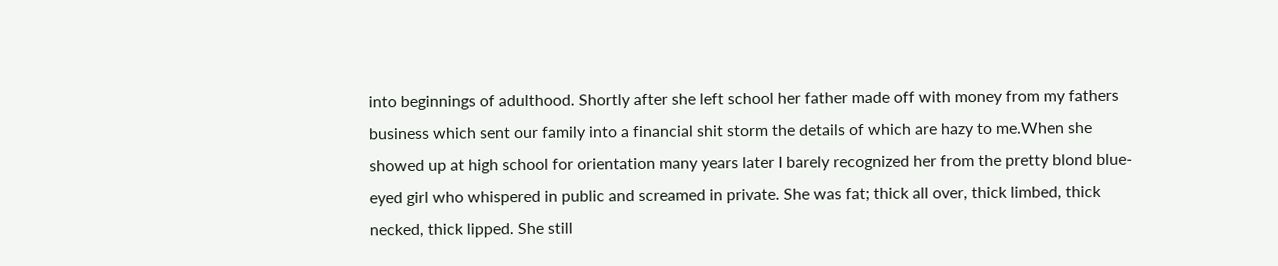into beginnings of adulthood. Shortly after she left school her father made off with money from my fathers business which sent our family into a financial shit storm the details of which are hazy to me.When she showed up at high school for orientation many years later I barely recognized her from the pretty blond blue-eyed girl who whispered in public and screamed in private. She was fat; thick all over, thick limbed, thick necked, thick lipped. She still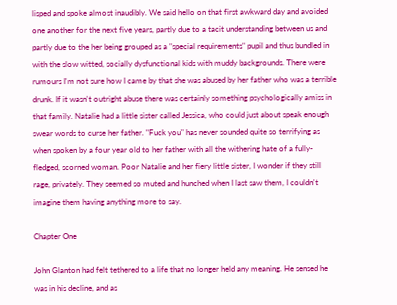lisped and spoke almost inaudibly. We said hello on that first awkward day and avoided one another for the next five years, partly due to a tacit understanding between us and partly due to the her being grouped as a "special requirements" pupil and thus bundled in with the slow witted, socially dysfunctional kids with muddy backgrounds. There were rumours I'm not sure how I came by that she was abused by her father who was a terrible drunk. If it wasn't outright abuse there was certainly something psychologically amiss in that family. Natalie had a little sister called Jessica, who could just about speak enough swear words to curse her father. "Fuck you" has never sounded quite so terrifying as when spoken by a four year old to her father with all the withering hate of a fully-fledged, scorned woman. Poor Natalie and her fiery little sister, I wonder if they still rage, privately. They seemed so muted and hunched when I last saw them, I couldn't imagine them having anything more to say.

Chapter One

John Glanton had felt tethered to a life that no longer held any meaning. He sensed he was in his decline, and as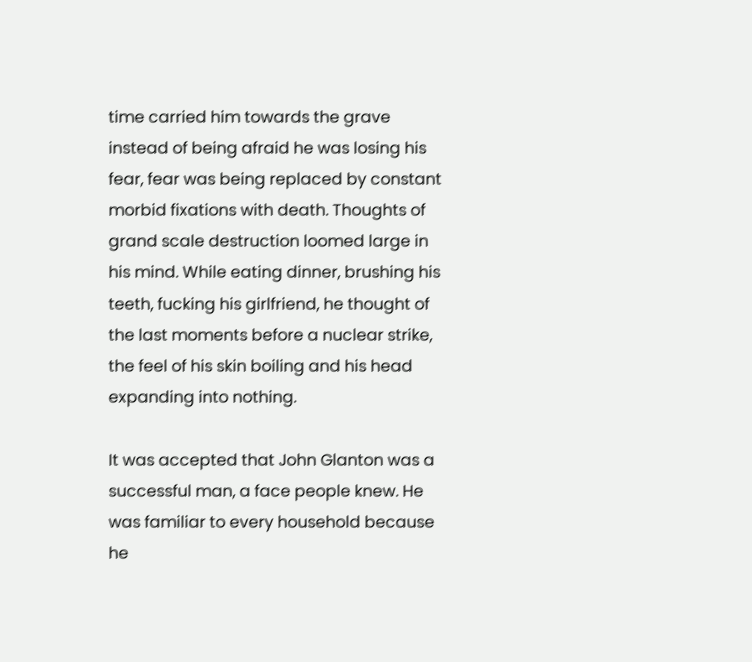time carried him towards the grave instead of being afraid he was losing his fear, fear was being replaced by constant morbid fixations with death. Thoughts of grand scale destruction loomed large in his mind. While eating dinner, brushing his teeth, fucking his girlfriend, he thought of the last moments before a nuclear strike, the feel of his skin boiling and his head expanding into nothing.

It was accepted that John Glanton was a successful man, a face people knew. He was familiar to every household because he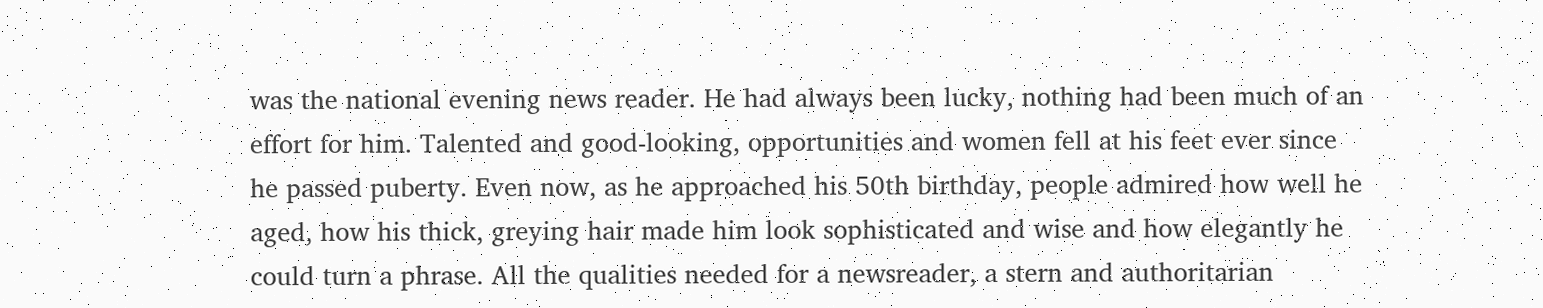was the national evening news reader. He had always been lucky, nothing had been much of an effort for him. Talented and good-looking, opportunities and women fell at his feet ever since he passed puberty. Even now, as he approached his 50th birthday, people admired how well he aged, how his thick, greying hair made him look sophisticated and wise and how elegantly he could turn a phrase. All the qualities needed for a newsreader, a stern and authoritarian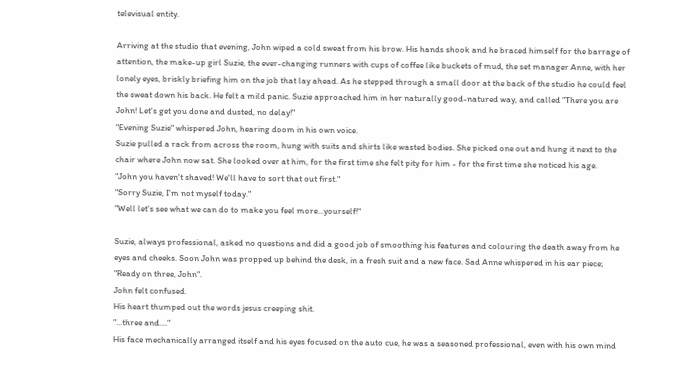televisual entity.

Arriving at the studio that evening, John wiped a cold sweat from his brow. His hands shook and he braced himself for the barrage of attention, the make-up girl Suzie, the ever-changing runners with cups of coffee like buckets of mud, the set manager Anne, with her lonely eyes, briskly briefing him on the job that lay ahead. As he stepped through a small door at the back of the studio he could feel the sweat down his back. He felt a mild panic. Suzie approached him in her naturally good-natured way, and called "There you are John! Let's get you done and dusted, no delay!"
"Evening Suzie" whispered John, hearing doom in his own voice.
Suzie pulled a rack from across the room, hung with suits and shirts like wasted bodies. She picked one out and hung it next to the chair where John now sat. She looked over at him, for the first time she felt pity for him - for the first time she noticed his age.
"John you haven't shaved! We'll have to sort that out first."
"Sorry Suzie, I'm not myself today."
"Well let's see what we can do to make you feel more...yourself!"

Suzie, always professional, asked no questions and did a good job of smoothing his features and colouring the death away from he eyes and cheeks. Soon John was propped up behind the desk, in a fresh suit and a new face. Sad Anne whispered in his ear piece;
"Ready on three, John".
John felt confused.
His heart thumped out the words jesus creeping shit.
"...three and...."
His face mechanically arranged itself and his eyes focused on the auto cue, he was a seasoned professional, even with his own mind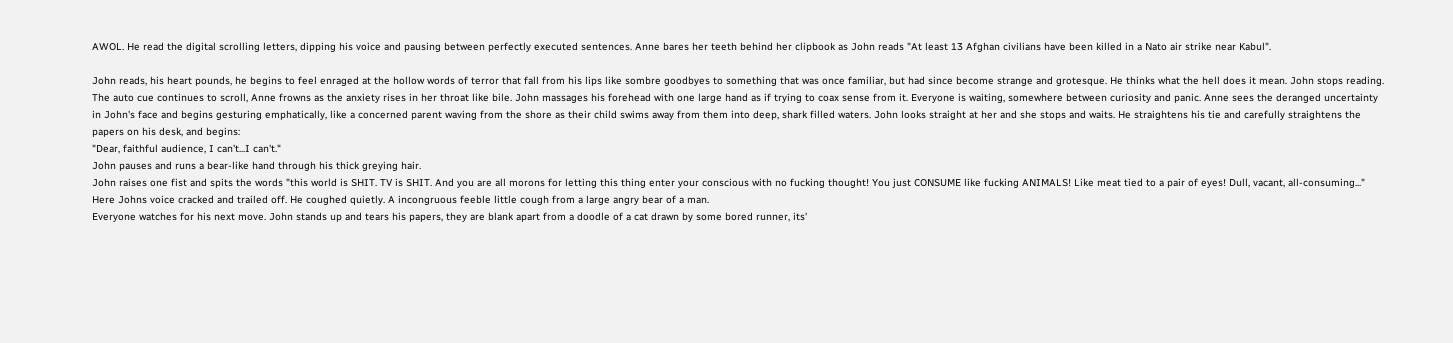AWOL. He read the digital scrolling letters, dipping his voice and pausing between perfectly executed sentences. Anne bares her teeth behind her clipbook as John reads "At least 13 Afghan civilians have been killed in a Nato air strike near Kabul".

John reads, his heart pounds, he begins to feel enraged at the hollow words of terror that fall from his lips like sombre goodbyes to something that was once familiar, but had since become strange and grotesque. He thinks what the hell does it mean. John stops reading.
The auto cue continues to scroll, Anne frowns as the anxiety rises in her throat like bile. John massages his forehead with one large hand as if trying to coax sense from it. Everyone is waiting, somewhere between curiosity and panic. Anne sees the deranged uncertainty in John's face and begins gesturing emphatically, like a concerned parent waving from the shore as their child swims away from them into deep, shark filled waters. John looks straight at her and she stops and waits. He straightens his tie and carefully straightens the papers on his desk, and begins:
"Dear, faithful audience, I can't...I can't."
John pauses and runs a bear-like hand through his thick greying hair.
John raises one fist and spits the words "this world is SHIT. TV is SHIT. And you are all morons for letting this thing enter your conscious with no fucking thought! You just CONSUME like fucking ANIMALS! Like meat tied to a pair of eyes! Dull, vacant, all-consuming..." Here Johns voice cracked and trailed off. He coughed quietly. A incongruous feeble little cough from a large angry bear of a man.
Everyone watches for his next move. John stands up and tears his papers, they are blank apart from a doodle of a cat drawn by some bored runner, its'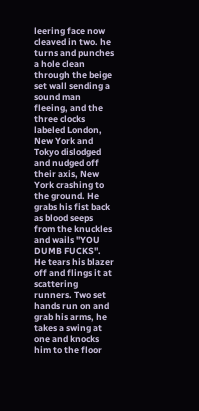leering face now cleaved in two. he turns and punches a hole clean through the beige set wall sending a sound man fleeing, and the three clocks labeled London, New York and Tokyo dislodged and nudged off their axis, New York crashing to the ground. He grabs his fist back as blood seeps from the knuckles and wails "YOU DUMB FUCKS". He tears his blazer off and flings it at scattering runners. Two set hands run on and grab his arms, he takes a swing at one and knocks him to the floor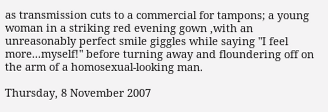as transmission cuts to a commercial for tampons; a young woman in a striking red evening gown ,with an unreasonably perfect smile giggles while saying "I feel more...myself!" before turning away and floundering off on the arm of a homosexual-looking man.

Thursday, 8 November 2007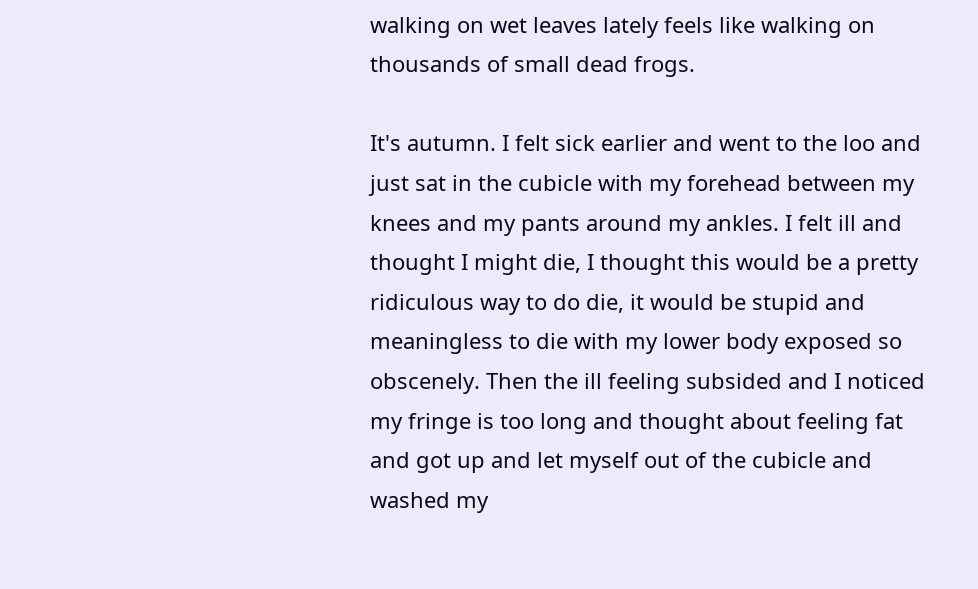walking on wet leaves lately feels like walking on thousands of small dead frogs.

It's autumn. I felt sick earlier and went to the loo and just sat in the cubicle with my forehead between my knees and my pants around my ankles. I felt ill and thought I might die, I thought this would be a pretty ridiculous way to do die, it would be stupid and meaningless to die with my lower body exposed so obscenely. Then the ill feeling subsided and I noticed my fringe is too long and thought about feeling fat and got up and let myself out of the cubicle and washed my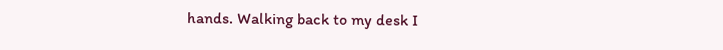hands. Walking back to my desk I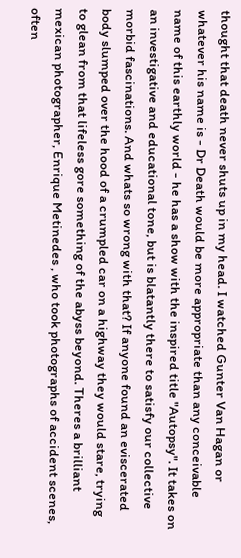thought that death never shuts up in my head. I watched Gunter Van Hagan or whatever his name is - Dr Death would be more appropriate than any conceivable name of this earthly world - he has a show with the inspired title "Autopsy". It takes on an investigative and educational tone, but is blatantly there to satisfy our collective morbid fascinations. And whats so wrong with that? If anyone found an eviscerated body slumped over the hood of a crumpled car on a highway they would stare, trying to glean from that lifeless gore something of the abyss beyond. Theres a brilliant mexican photographer, Enrique Metinedes , who took photographs of accident scenes, often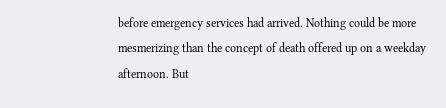before emergency services had arrived. Nothing could be more mesmerizing than the concept of death offered up on a weekday afternoon. But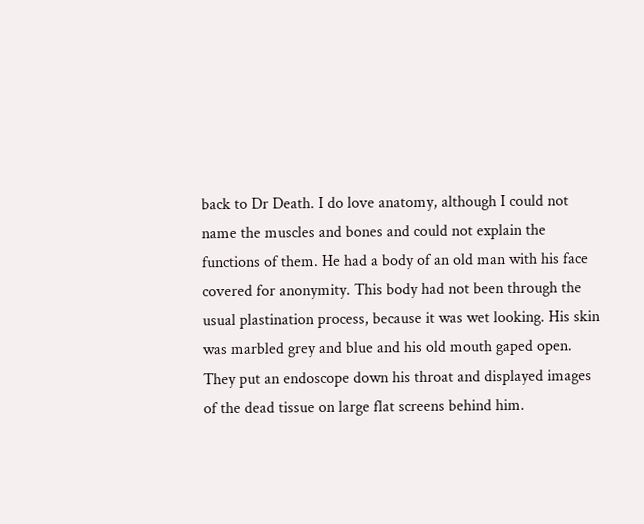back to Dr Death. I do love anatomy, although I could not name the muscles and bones and could not explain the functions of them. He had a body of an old man with his face covered for anonymity. This body had not been through the usual plastination process, because it was wet looking. His skin was marbled grey and blue and his old mouth gaped open. They put an endoscope down his throat and displayed images of the dead tissue on large flat screens behind him.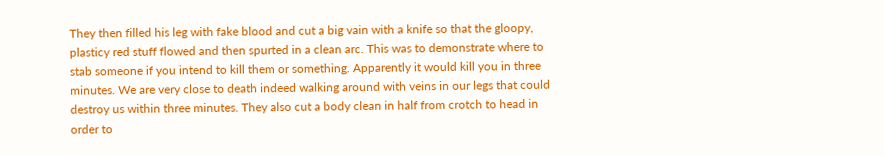They then filled his leg with fake blood and cut a big vain with a knife so that the gloopy, plasticy red stuff flowed and then spurted in a clean arc. This was to demonstrate where to stab someone if you intend to kill them or something. Apparently it would kill you in three minutes. We are very close to death indeed walking around with veins in our legs that could destroy us within three minutes. They also cut a body clean in half from crotch to head in order to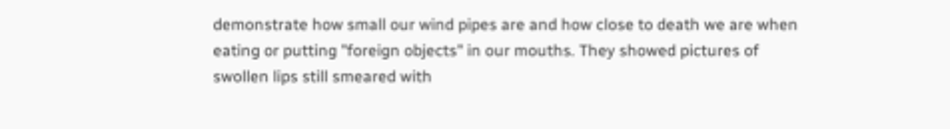demonstrate how small our wind pipes are and how close to death we are when eating or putting "foreign objects" in our mouths. They showed pictures of swollen lips still smeared with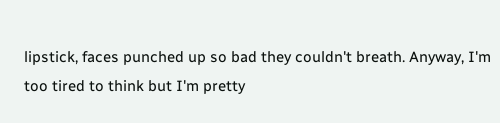lipstick, faces punched up so bad they couldn't breath. Anyway, I'm too tired to think but I'm pretty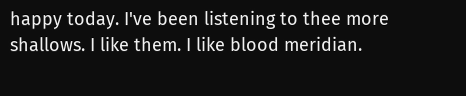happy today. I've been listening to thee more shallows. I like them. I like blood meridian.